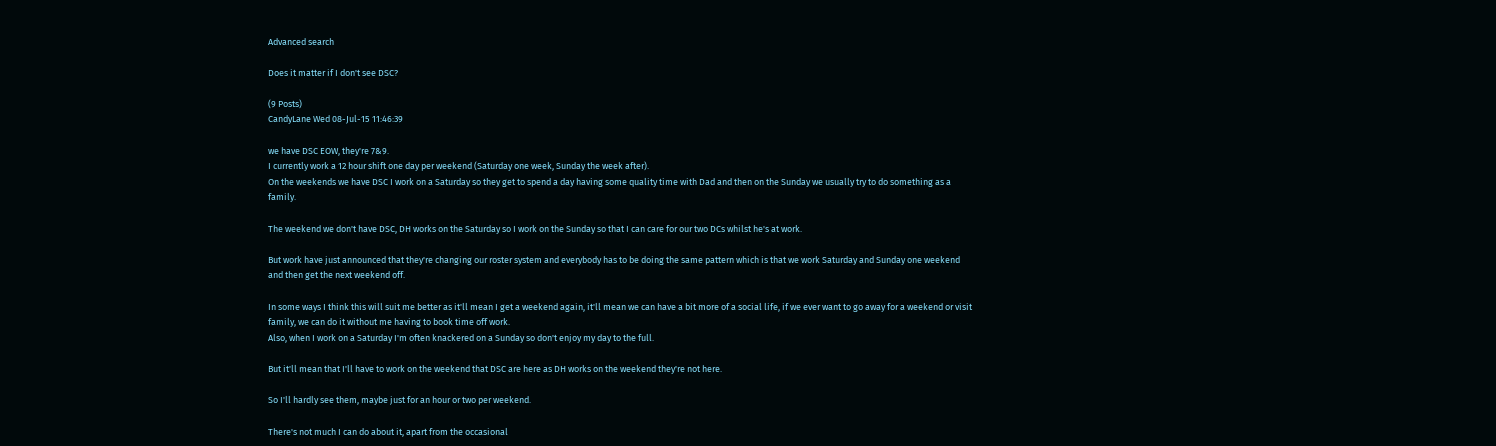Advanced search

Does it matter if I don't see DSC?

(9 Posts)
CandyLane Wed 08-Jul-15 11:46:39

we have DSC EOW, they're 7&9.
I currently work a 12 hour shift one day per weekend (Saturday one week, Sunday the week after).
On the weekends we have DSC I work on a Saturday so they get to spend a day having some quality time with Dad and then on the Sunday we usually try to do something as a family.

The weekend we don't have DSC, DH works on the Saturday so I work on the Sunday so that I can care for our two DCs whilst he's at work.

But work have just announced that they're changing our roster system and everybody has to be doing the same pattern which is that we work Saturday and Sunday one weekend and then get the next weekend off.

In some ways I think this will suit me better as it'll mean I get a weekend again, it'll mean we can have a bit more of a social life, if we ever want to go away for a weekend or visit family, we can do it without me having to book time off work.
Also, when I work on a Saturday I'm often knackered on a Sunday so don't enjoy my day to the full.

But it'll mean that I'll have to work on the weekend that DSC are here as DH works on the weekend they're not here.

So I'll hardly see them, maybe just for an hour or two per weekend.

There's not much I can do about it, apart from the occasional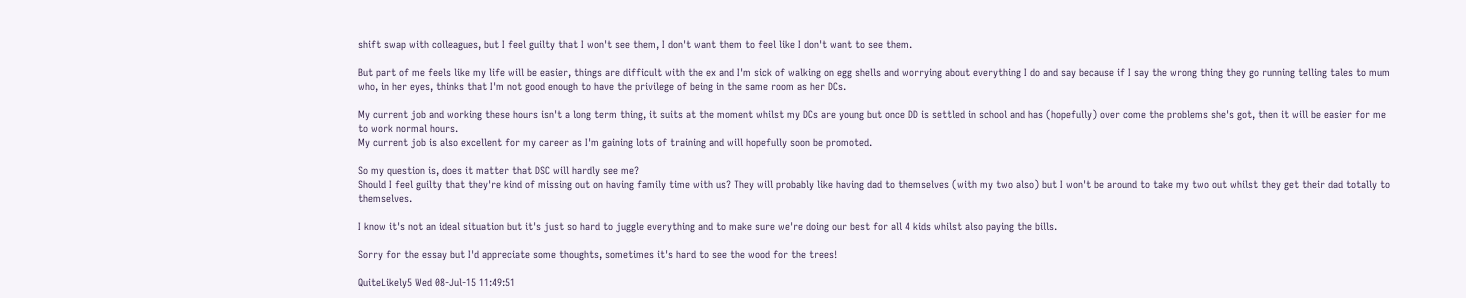shift swap with colleagues, but I feel guilty that I won't see them, I don't want them to feel like I don't want to see them.

But part of me feels like my life will be easier, things are difficult with the ex and I'm sick of walking on egg shells and worrying about everything I do and say because if I say the wrong thing they go running telling tales to mum who, in her eyes, thinks that I'm not good enough to have the privilege of being in the same room as her DCs.

My current job and working these hours isn't a long term thing, it suits at the moment whilst my DCs are young but once DD is settled in school and has (hopefully) over come the problems she's got, then it will be easier for me to work normal hours.
My current job is also excellent for my career as I'm gaining lots of training and will hopefully soon be promoted.

So my question is, does it matter that DSC will hardly see me?
Should I feel guilty that they're kind of missing out on having family time with us? They will probably like having dad to themselves (with my two also) but I won't be around to take my two out whilst they get their dad totally to themselves.

I know it's not an ideal situation but it's just so hard to juggle everything and to make sure we're doing our best for all 4 kids whilst also paying the bills.

Sorry for the essay but I'd appreciate some thoughts, sometimes it's hard to see the wood for the trees!

QuiteLikely5 Wed 08-Jul-15 11:49:51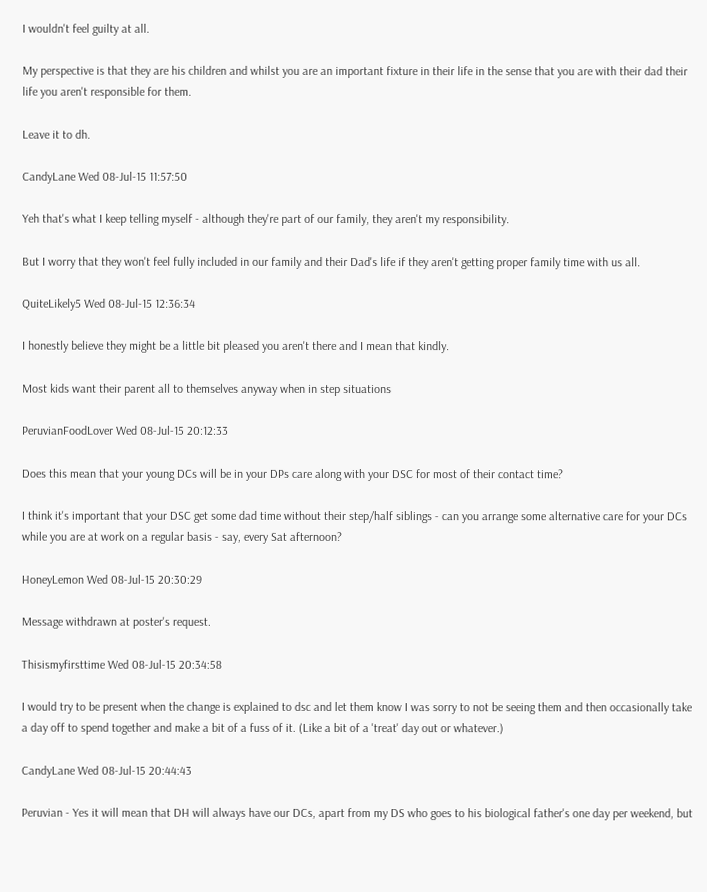I wouldn't feel guilty at all.

My perspective is that they are his children and whilst you are an important fixture in their life in the sense that you are with their dad their life you aren't responsible for them.

Leave it to dh.

CandyLane Wed 08-Jul-15 11:57:50

Yeh that's what I keep telling myself - although they're part of our family, they aren't my responsibility.

But I worry that they won't feel fully included in our family and their Dad's life if they aren't getting proper family time with us all.

QuiteLikely5 Wed 08-Jul-15 12:36:34

I honestly believe they might be a little bit pleased you aren't there and I mean that kindly.

Most kids want their parent all to themselves anyway when in step situations

PeruvianFoodLover Wed 08-Jul-15 20:12:33

Does this mean that your young DCs will be in your DPs care along with your DSC for most of their contact time?

I think it's important that your DSC get some dad time without their step/half siblings - can you arrange some alternative care for your DCs while you are at work on a regular basis - say, every Sat afternoon?

HoneyLemon Wed 08-Jul-15 20:30:29

Message withdrawn at poster's request.

Thisismyfirsttime Wed 08-Jul-15 20:34:58

I would try to be present when the change is explained to dsc and let them know I was sorry to not be seeing them and then occasionally take a day off to spend together and make a bit of a fuss of it. (Like a bit of a 'treat' day out or whatever.)

CandyLane Wed 08-Jul-15 20:44:43

Peruvian - Yes it will mean that DH will always have our DCs, apart from my DS who goes to his biological father's one day per weekend, but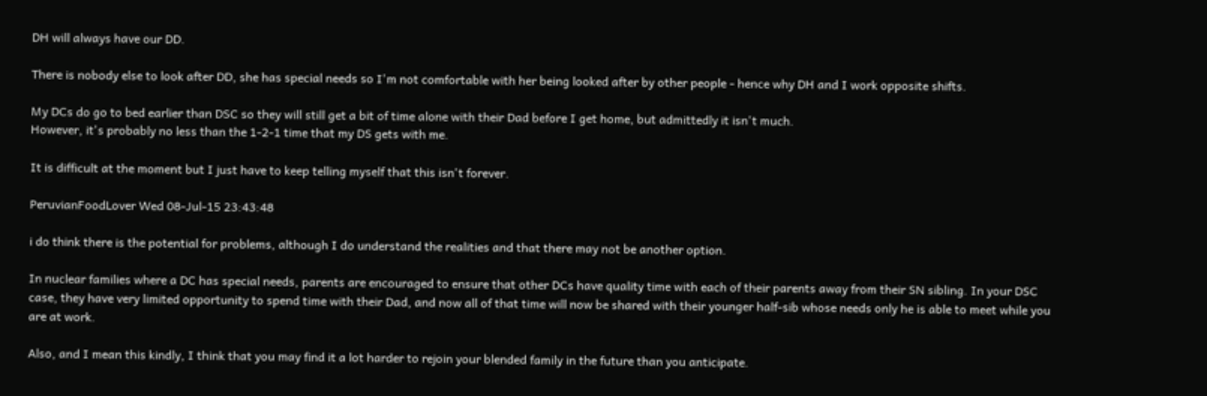DH will always have our DD.

There is nobody else to look after DD, she has special needs so I'm not comfortable with her being looked after by other people - hence why DH and I work opposite shifts.

My DCs do go to bed earlier than DSC so they will still get a bit of time alone with their Dad before I get home, but admittedly it isn't much.
However, it's probably no less than the 1-2-1 time that my DS gets with me.

It is difficult at the moment but I just have to keep telling myself that this isn't forever.

PeruvianFoodLover Wed 08-Jul-15 23:43:48

i do think there is the potential for problems, although I do understand the realities and that there may not be another option.

In nuclear families where a DC has special needs, parents are encouraged to ensure that other DCs have quality time with each of their parents away from their SN sibling. In your DSC case, they have very limited opportunity to spend time with their Dad, and now all of that time will now be shared with their younger half-sib whose needs only he is able to meet while you are at work.

Also, and I mean this kindly, I think that you may find it a lot harder to rejoin your blended family in the future than you anticipate.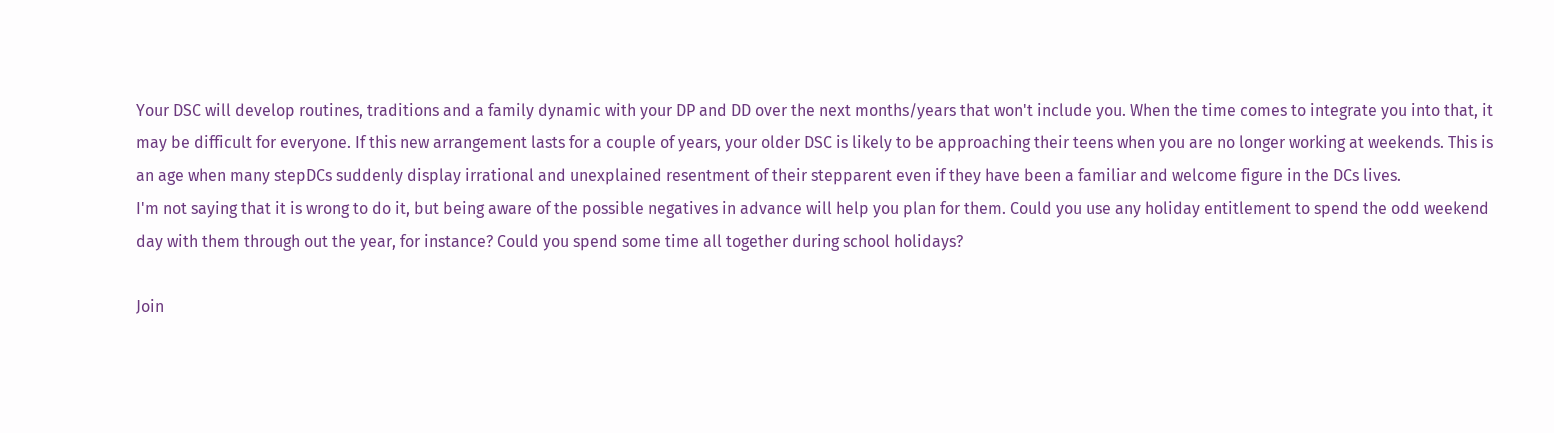Your DSC will develop routines, traditions and a family dynamic with your DP and DD over the next months/years that won't include you. When the time comes to integrate you into that, it may be difficult for everyone. If this new arrangement lasts for a couple of years, your older DSC is likely to be approaching their teens when you are no longer working at weekends. This is an age when many stepDCs suddenly display irrational and unexplained resentment of their stepparent even if they have been a familiar and welcome figure in the DCs lives.
I'm not saying that it is wrong to do it, but being aware of the possible negatives in advance will help you plan for them. Could you use any holiday entitlement to spend the odd weekend day with them through out the year, for instance? Could you spend some time all together during school holidays?

Join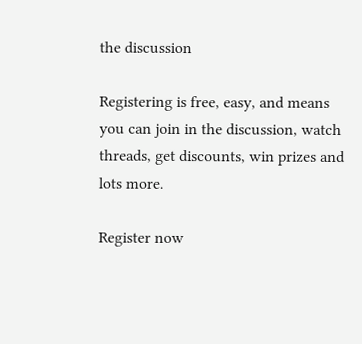the discussion

Registering is free, easy, and means you can join in the discussion, watch threads, get discounts, win prizes and lots more.

Register now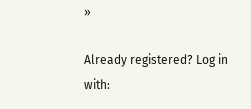»

Already registered? Log in with: